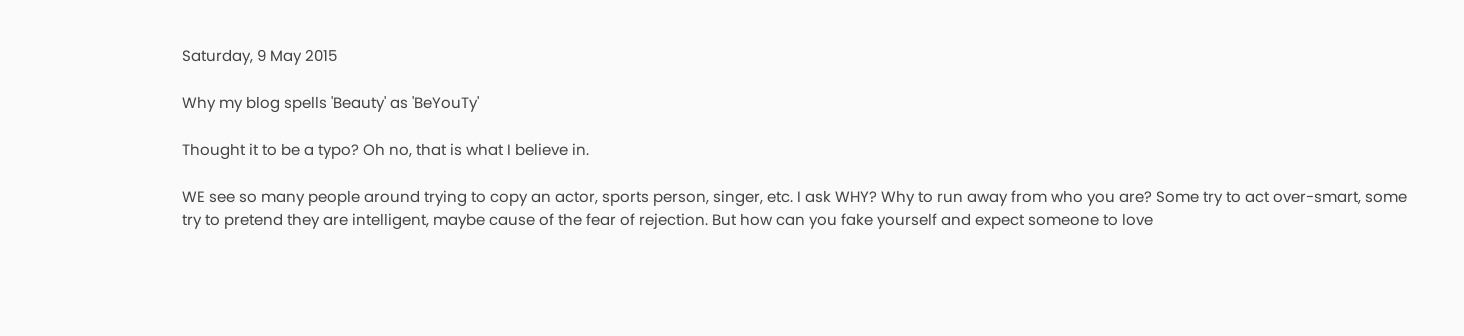Saturday, 9 May 2015

Why my blog spells 'Beauty' as 'BeYouTy'

Thought it to be a typo? Oh no, that is what I believe in.

WE see so many people around trying to copy an actor, sports person, singer, etc. I ask WHY? Why to run away from who you are? Some try to act over-smart, some try to pretend they are intelligent, maybe cause of the fear of rejection. But how can you fake yourself and expect someone to love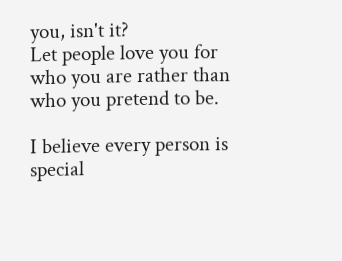you, isn't it?
Let people love you for who you are rather than who you pretend to be.

I believe every person is special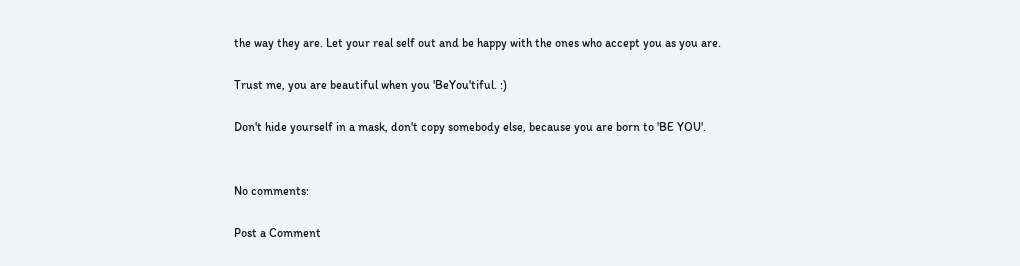the way they are. Let your real self out and be happy with the ones who accept you as you are.

Trust me, you are beautiful when you 'BeYou'tiful. :)

Don't hide yourself in a mask, don't copy somebody else, because you are born to 'BE YOU'.


No comments:

Post a Comment